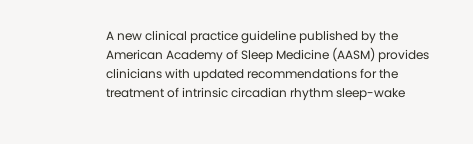A new clinical practice guideline published by the American Academy of Sleep Medicine (AASM) provides clinicians with updated recommendations for the treatment of intrinsic circadian rhythm sleep-wake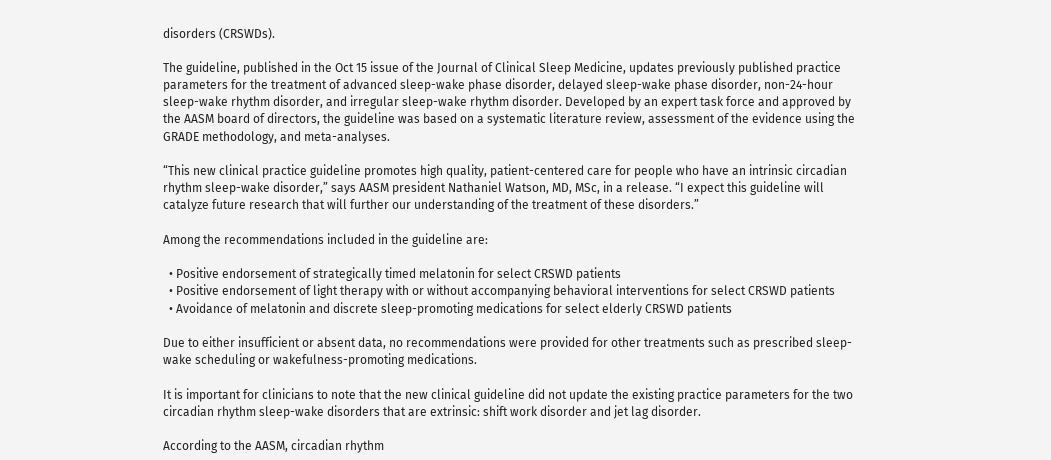disorders (CRSWDs).

The guideline, published in the Oct 15 issue of the Journal of Clinical Sleep Medicine, updates previously published practice parameters for the treatment of advanced sleep-wake phase disorder, delayed sleep-wake phase disorder, non-24-hour sleep-wake rhythm disorder, and irregular sleep-wake rhythm disorder. Developed by an expert task force and approved by the AASM board of directors, the guideline was based on a systematic literature review, assessment of the evidence using the GRADE methodology, and meta-analyses.

“This new clinical practice guideline promotes high quality, patient-centered care for people who have an intrinsic circadian rhythm sleep-wake disorder,” says AASM president Nathaniel Watson, MD, MSc, in a release. “I expect this guideline will catalyze future research that will further our understanding of the treatment of these disorders.”

Among the recommendations included in the guideline are:

  • Positive endorsement of strategically timed melatonin for select CRSWD patients
  • Positive endorsement of light therapy with or without accompanying behavioral interventions for select CRSWD patients
  • Avoidance of melatonin and discrete sleep-promoting medications for select elderly CRSWD patients

Due to either insufficient or absent data, no recommendations were provided for other treatments such as prescribed sleep-wake scheduling or wakefulness-promoting medications.

It is important for clinicians to note that the new clinical guideline did not update the existing practice parameters for the two circadian rhythm sleep-wake disorders that are extrinsic: shift work disorder and jet lag disorder.

According to the AASM, circadian rhythm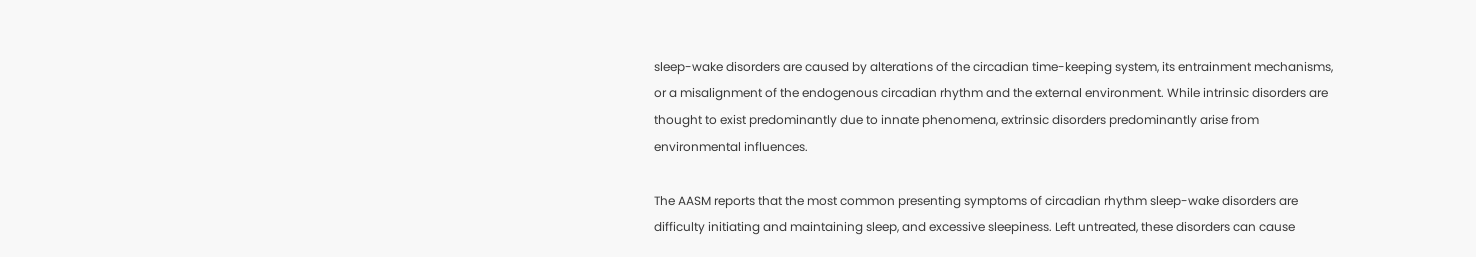sleep-wake disorders are caused by alterations of the circadian time-keeping system, its entrainment mechanisms, or a misalignment of the endogenous circadian rhythm and the external environment. While intrinsic disorders are thought to exist predominantly due to innate phenomena, extrinsic disorders predominantly arise from environmental influences.

The AASM reports that the most common presenting symptoms of circadian rhythm sleep-wake disorders are difficulty initiating and maintaining sleep, and excessive sleepiness. Left untreated, these disorders can cause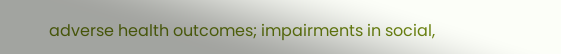adverse health outcomes; impairments in social,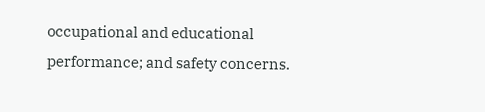occupational and educational performance; and safety concerns.